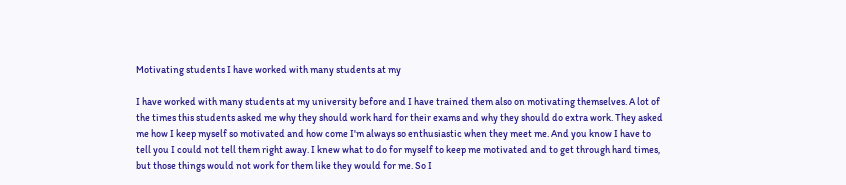Motivating students I have worked with many students at my

I have worked with many students at my university before and I have trained them also on motivating themselves. A lot of the times this students asked me why they should work hard for their exams and why they should do extra work. They asked me how I keep myself so motivated and how come I'm always so enthusiastic when they meet me. And you know I have to tell you I could not tell them right away. I knew what to do for myself to keep me motivated and to get through hard times, but those things would not work for them like they would for me. So I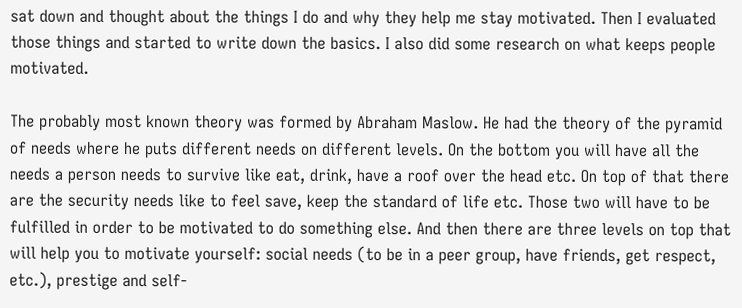sat down and thought about the things I do and why they help me stay motivated. Then I evaluated those things and started to write down the basics. I also did some research on what keeps people motivated.

The probably most known theory was formed by Abraham Maslow. He had the theory of the pyramid of needs where he puts different needs on different levels. On the bottom you will have all the needs a person needs to survive like eat, drink, have a roof over the head etc. On top of that there are the security needs like to feel save, keep the standard of life etc. Those two will have to be fulfilled in order to be motivated to do something else. And then there are three levels on top that will help you to motivate yourself: social needs (to be in a peer group, have friends, get respect, etc.), prestige and self-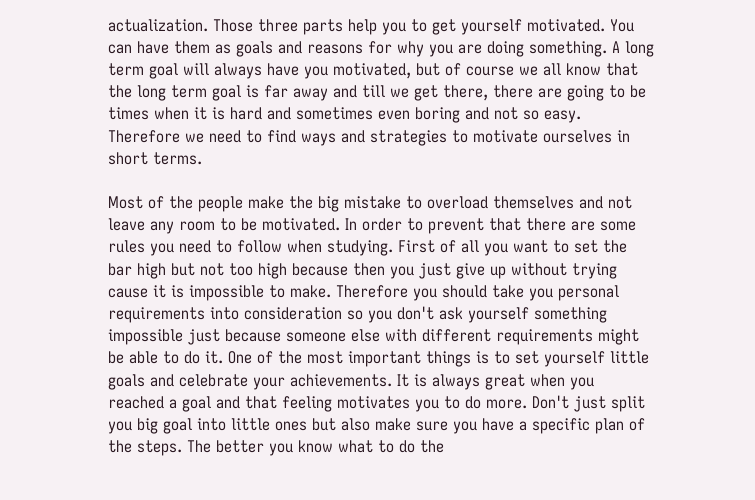actualization. Those three parts help you to get yourself motivated. You can have them as goals and reasons for why you are doing something. A long term goal will always have you motivated, but of course we all know that the long term goal is far away and till we get there, there are going to be times when it is hard and sometimes even boring and not so easy. Therefore we need to find ways and strategies to motivate ourselves in short terms.

Most of the people make the big mistake to overload themselves and not leave any room to be motivated. In order to prevent that there are some rules you need to follow when studying. First of all you want to set the bar high but not too high because then you just give up without trying cause it is impossible to make. Therefore you should take you personal requirements into consideration so you don't ask yourself something impossible just because someone else with different requirements might be able to do it. One of the most important things is to set yourself little goals and celebrate your achievements. It is always great when you reached a goal and that feeling motivates you to do more. Don't just split you big goal into little ones but also make sure you have a specific plan of the steps. The better you know what to do the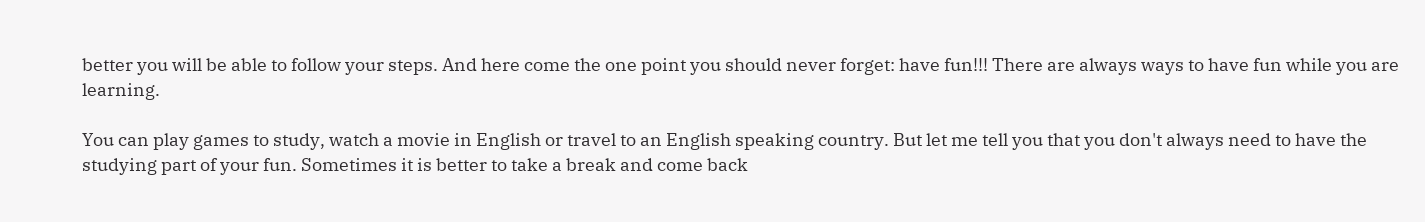better you will be able to follow your steps. And here come the one point you should never forget: have fun!!! There are always ways to have fun while you are learning.

You can play games to study, watch a movie in English or travel to an English speaking country. But let me tell you that you don't always need to have the studying part of your fun. Sometimes it is better to take a break and come back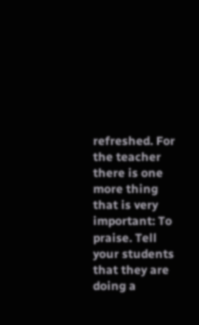refreshed. For the teacher there is one more thing that is very important: To praise. Tell your students that they are doing a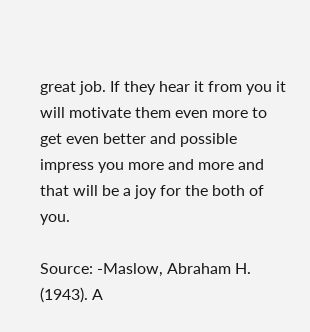great job. If they hear it from you it will motivate them even more to get even better and possible impress you more and more and that will be a joy for the both of you.

Source: -Maslow, Abraham H. (1943). A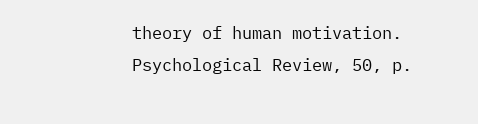theory of human motivation. Psychological Review, 50, p.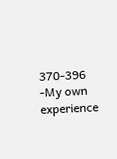370-396 -My own experience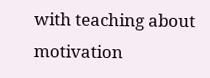with teaching about motivation